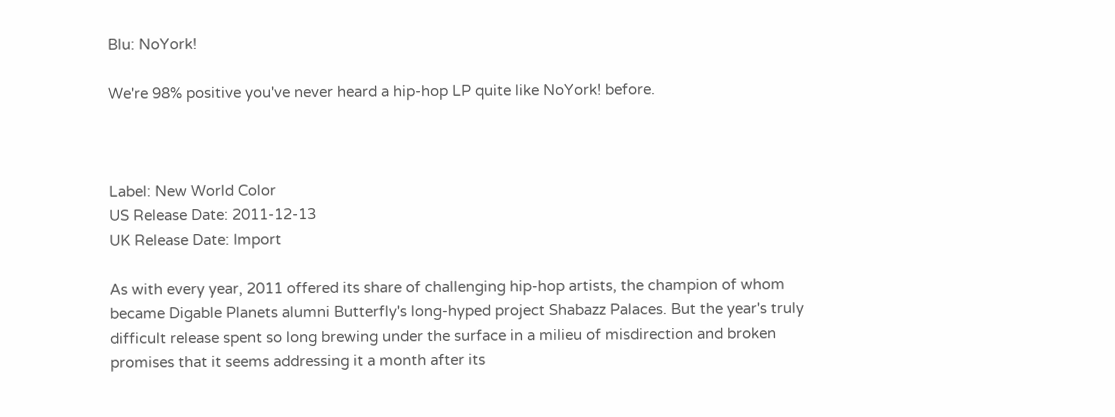Blu: NoYork!

We're 98% positive you've never heard a hip-hop LP quite like NoYork! before.



Label: New World Color
US Release Date: 2011-12-13
UK Release Date: Import

As with every year, 2011 offered its share of challenging hip-hop artists, the champion of whom became Digable Planets alumni Butterfly's long-hyped project Shabazz Palaces. But the year's truly difficult release spent so long brewing under the surface in a milieu of misdirection and broken promises that it seems addressing it a month after its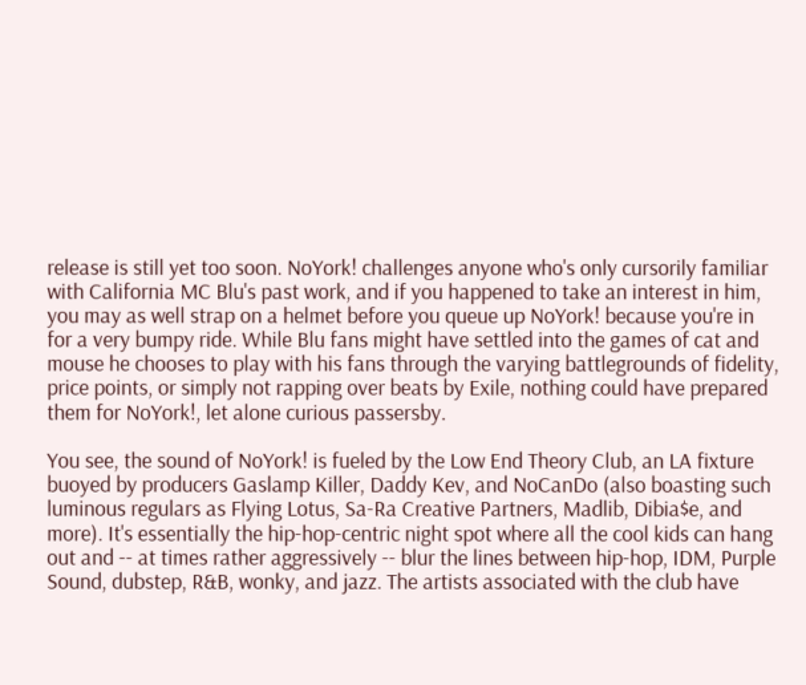release is still yet too soon. NoYork! challenges anyone who's only cursorily familiar with California MC Blu's past work, and if you happened to take an interest in him, you may as well strap on a helmet before you queue up NoYork! because you're in for a very bumpy ride. While Blu fans might have settled into the games of cat and mouse he chooses to play with his fans through the varying battlegrounds of fidelity, price points, or simply not rapping over beats by Exile, nothing could have prepared them for NoYork!, let alone curious passersby.

You see, the sound of NoYork! is fueled by the Low End Theory Club, an LA fixture buoyed by producers Gaslamp Killer, Daddy Kev, and NoCanDo (also boasting such luminous regulars as Flying Lotus, Sa-Ra Creative Partners, Madlib, Dibia$e, and more). It's essentially the hip-hop-centric night spot where all the cool kids can hang out and -- at times rather aggressively -- blur the lines between hip-hop, IDM, Purple Sound, dubstep, R&B, wonky, and jazz. The artists associated with the club have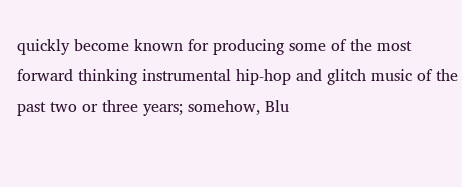quickly become known for producing some of the most forward thinking instrumental hip-hop and glitch music of the past two or three years; somehow, Blu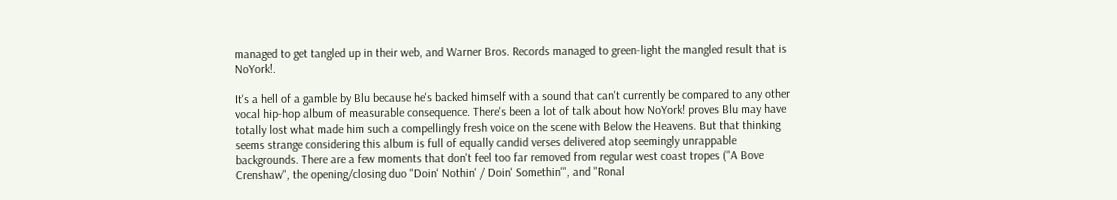managed to get tangled up in their web, and Warner Bros. Records managed to green-light the mangled result that is NoYork!.

It's a hell of a gamble by Blu because he's backed himself with a sound that can't currently be compared to any other vocal hip-hop album of measurable consequence. There's been a lot of talk about how NoYork! proves Blu may have totally lost what made him such a compellingly fresh voice on the scene with Below the Heavens. But that thinking seems strange considering this album is full of equally candid verses delivered atop seemingly unrappable backgrounds. There are a few moments that don't feel too far removed from regular west coast tropes ("A Bove Crenshaw", the opening/closing duo "Doin' Nothin' / Doin' Somethin'", and "Ronal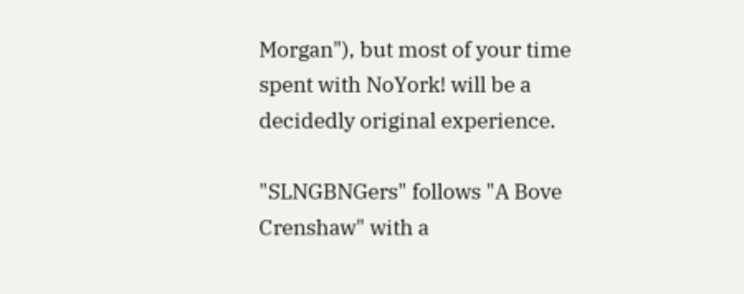Morgan"), but most of your time spent with NoYork! will be a decidedly original experience.

"SLNGBNGers" follows "A Bove Crenshaw" with a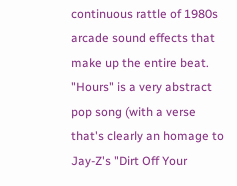continuous rattle of 1980s arcade sound effects that make up the entire beat. "Hours" is a very abstract pop song (with a verse that's clearly an homage to Jay-Z's "Dirt Off Your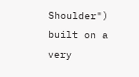Shoulder") built on a very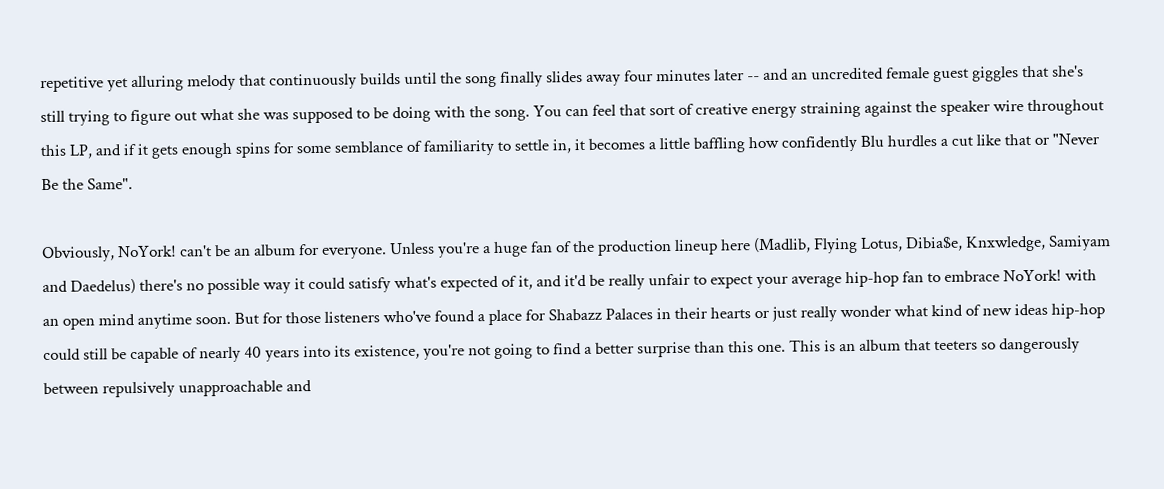repetitive yet alluring melody that continuously builds until the song finally slides away four minutes later -- and an uncredited female guest giggles that she's still trying to figure out what she was supposed to be doing with the song. You can feel that sort of creative energy straining against the speaker wire throughout this LP, and if it gets enough spins for some semblance of familiarity to settle in, it becomes a little baffling how confidently Blu hurdles a cut like that or "Never Be the Same".

Obviously, NoYork! can't be an album for everyone. Unless you're a huge fan of the production lineup here (Madlib, Flying Lotus, Dibia$e, Knxwledge, Samiyam and Daedelus) there's no possible way it could satisfy what's expected of it, and it'd be really unfair to expect your average hip-hop fan to embrace NoYork! with an open mind anytime soon. But for those listeners who've found a place for Shabazz Palaces in their hearts or just really wonder what kind of new ideas hip-hop could still be capable of nearly 40 years into its existence, you're not going to find a better surprise than this one. This is an album that teeters so dangerously between repulsively unapproachable and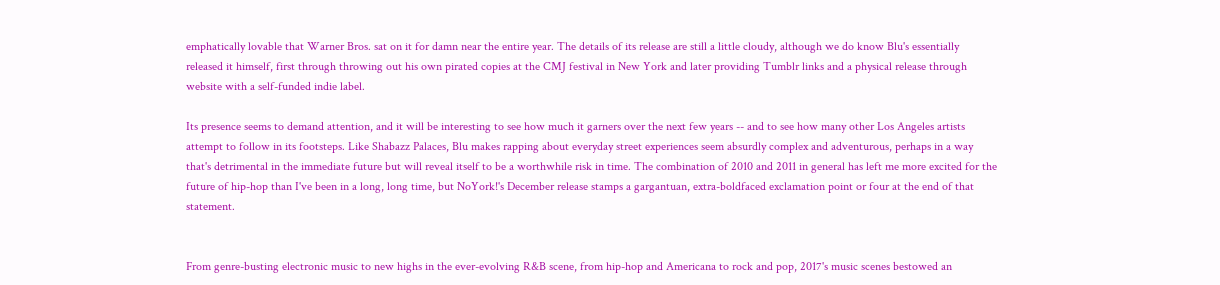emphatically lovable that Warner Bros. sat on it for damn near the entire year. The details of its release are still a little cloudy, although we do know Blu's essentially released it himself, first through throwing out his own pirated copies at the CMJ festival in New York and later providing Tumblr links and a physical release through website with a self-funded indie label.

Its presence seems to demand attention, and it will be interesting to see how much it garners over the next few years -- and to see how many other Los Angeles artists attempt to follow in its footsteps. Like Shabazz Palaces, Blu makes rapping about everyday street experiences seem absurdly complex and adventurous, perhaps in a way that's detrimental in the immediate future but will reveal itself to be a worthwhile risk in time. The combination of 2010 and 2011 in general has left me more excited for the future of hip-hop than I've been in a long, long time, but NoYork!'s December release stamps a gargantuan, extra-boldfaced exclamation point or four at the end of that statement.


From genre-busting electronic music to new highs in the ever-evolving R&B scene, from hip-hop and Americana to rock and pop, 2017's music scenes bestowed an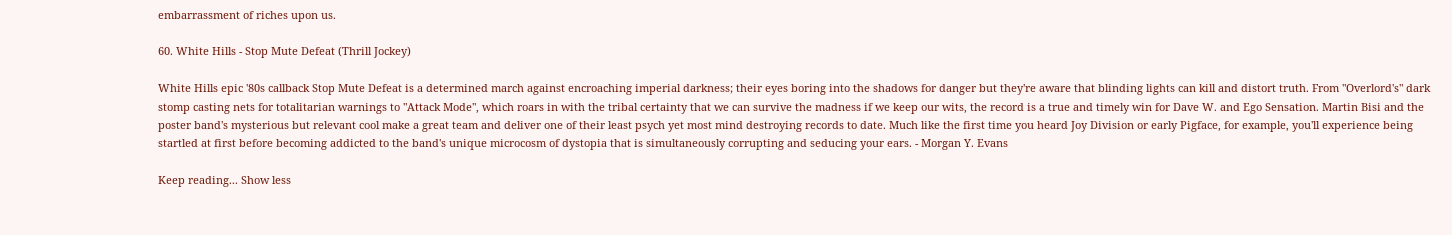embarrassment of riches upon us.

60. White Hills - Stop Mute Defeat (Thrill Jockey)

White Hills epic '80s callback Stop Mute Defeat is a determined march against encroaching imperial darkness; their eyes boring into the shadows for danger but they're aware that blinding lights can kill and distort truth. From "Overlord's" dark stomp casting nets for totalitarian warnings to "Attack Mode", which roars in with the tribal certainty that we can survive the madness if we keep our wits, the record is a true and timely win for Dave W. and Ego Sensation. Martin Bisi and the poster band's mysterious but relevant cool make a great team and deliver one of their least psych yet most mind destroying records to date. Much like the first time you heard Joy Division or early Pigface, for example, you'll experience being startled at first before becoming addicted to the band's unique microcosm of dystopia that is simultaneously corrupting and seducing your ears. - Morgan Y. Evans

Keep reading... Show less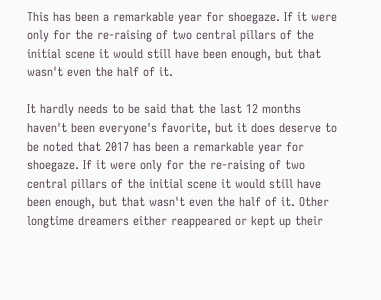This has been a remarkable year for shoegaze. If it were only for the re-raising of two central pillars of the initial scene it would still have been enough, but that wasn't even the half of it.

It hardly needs to be said that the last 12 months haven't been everyone's favorite, but it does deserve to be noted that 2017 has been a remarkable year for shoegaze. If it were only for the re-raising of two central pillars of the initial scene it would still have been enough, but that wasn't even the half of it. Other longtime dreamers either reappeared or kept up their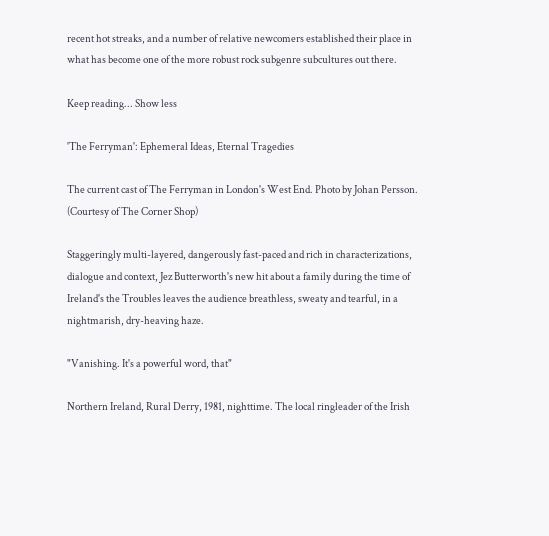recent hot streaks, and a number of relative newcomers established their place in what has become one of the more robust rock subgenre subcultures out there.

Keep reading... Show less

'The Ferryman': Ephemeral Ideas, Eternal Tragedies

The current cast of The Ferryman in London's West End. Photo by Johan Persson. (Courtesy of The Corner Shop)

Staggeringly multi-layered, dangerously fast-paced and rich in characterizations, dialogue and context, Jez Butterworth's new hit about a family during the time of Ireland's the Troubles leaves the audience breathless, sweaty and tearful, in a nightmarish, dry-heaving haze.

"Vanishing. It's a powerful word, that"

Northern Ireland, Rural Derry, 1981, nighttime. The local ringleader of the Irish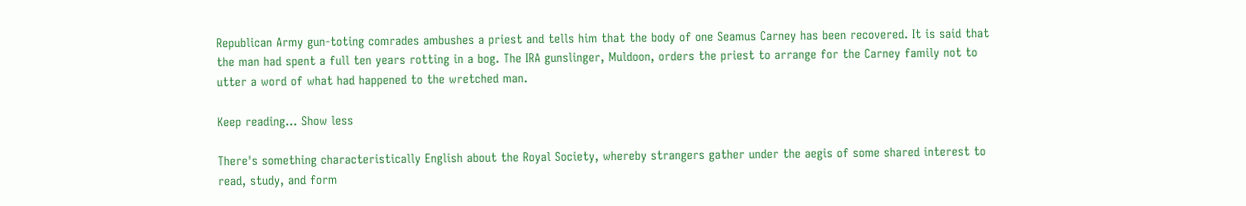Republican Army gun-toting comrades ambushes a priest and tells him that the body of one Seamus Carney has been recovered. It is said that the man had spent a full ten years rotting in a bog. The IRA gunslinger, Muldoon, orders the priest to arrange for the Carney family not to utter a word of what had happened to the wretched man.

Keep reading... Show less

There's something characteristically English about the Royal Society, whereby strangers gather under the aegis of some shared interest to read, study, and form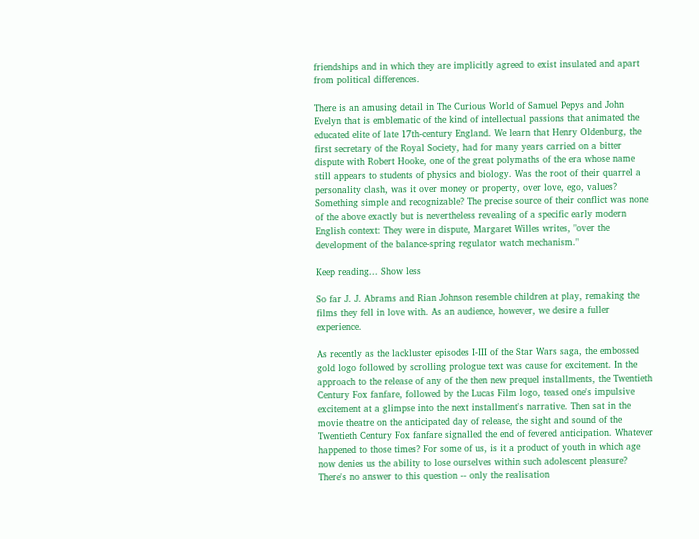friendships and in which they are implicitly agreed to exist insulated and apart from political differences.

There is an amusing detail in The Curious World of Samuel Pepys and John Evelyn that is emblematic of the kind of intellectual passions that animated the educated elite of late 17th-century England. We learn that Henry Oldenburg, the first secretary of the Royal Society, had for many years carried on a bitter dispute with Robert Hooke, one of the great polymaths of the era whose name still appears to students of physics and biology. Was the root of their quarrel a personality clash, was it over money or property, over love, ego, values? Something simple and recognizable? The precise source of their conflict was none of the above exactly but is nevertheless revealing of a specific early modern English context: They were in dispute, Margaret Willes writes, "over the development of the balance-spring regulator watch mechanism."

Keep reading... Show less

So far J. J. Abrams and Rian Johnson resemble children at play, remaking the films they fell in love with. As an audience, however, we desire a fuller experience.

As recently as the lackluster episodes I-III of the Star Wars saga, the embossed gold logo followed by scrolling prologue text was cause for excitement. In the approach to the release of any of the then new prequel installments, the Twentieth Century Fox fanfare, followed by the Lucas Film logo, teased one's impulsive excitement at a glimpse into the next installment's narrative. Then sat in the movie theatre on the anticipated day of release, the sight and sound of the Twentieth Century Fox fanfare signalled the end of fevered anticipation. Whatever happened to those times? For some of us, is it a product of youth in which age now denies us the ability to lose ourselves within such adolescent pleasure? There's no answer to this question -- only the realisation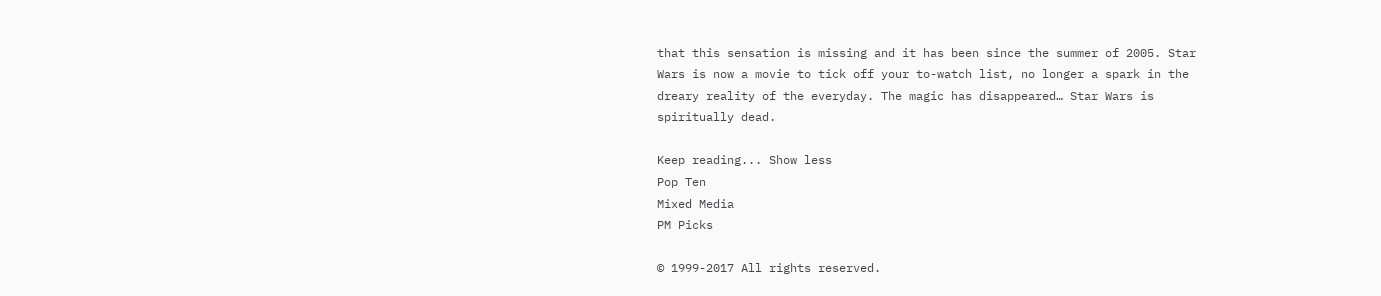that this sensation is missing and it has been since the summer of 2005. Star Wars is now a movie to tick off your to-watch list, no longer a spark in the dreary reality of the everyday. The magic has disappeared… Star Wars is spiritually dead.

Keep reading... Show less
Pop Ten
Mixed Media
PM Picks

© 1999-2017 All rights reserved.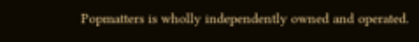Popmatters is wholly independently owned and operated.